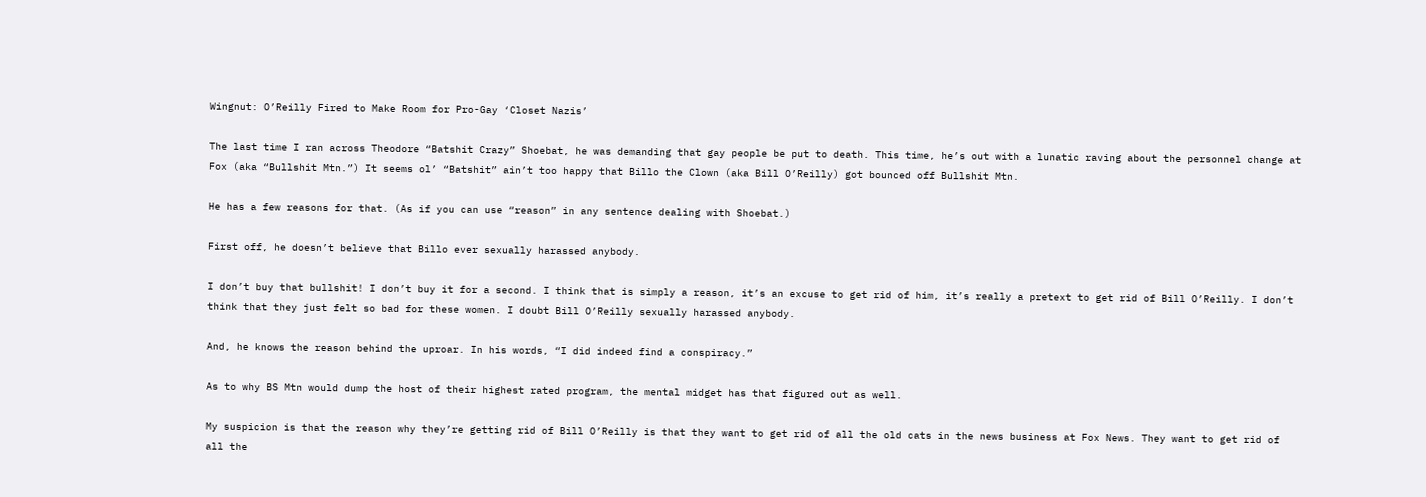Wingnut: O’Reilly Fired to Make Room for Pro-Gay ‘Closet Nazis’

The last time I ran across Theodore “Batshit Crazy” Shoebat, he was demanding that gay people be put to death. This time, he’s out with a lunatic raving about the personnel change at Fox (aka “Bullshit Mtn.”) It seems ol’ “Batshit” ain’t too happy that Billo the Clown (aka Bill O’Reilly) got bounced off Bullshit Mtn.

He has a few reasons for that. (As if you can use “reason” in any sentence dealing with Shoebat.)

First off, he doesn’t believe that Billo ever sexually harassed anybody.

I don’t buy that bullshit! I don’t buy it for a second. I think that is simply a reason, it’s an excuse to get rid of him, it’s really a pretext to get rid of Bill O’Reilly. I don’t think that they just felt so bad for these women. I doubt Bill O’Reilly sexually harassed anybody.

And, he knows the reason behind the uproar. In his words, “I did indeed find a conspiracy.”

As to why BS Mtn would dump the host of their highest rated program, the mental midget has that figured out as well.

My suspicion is that the reason why they’re getting rid of Bill O’Reilly is that they want to get rid of all the old cats in the news business at Fox News. They want to get rid of all the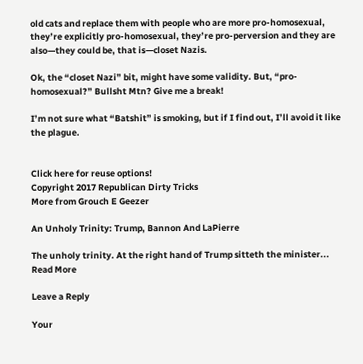old cats and replace them with people who are more pro-homosexual, they’re explicitly pro-homosexual, they’re pro-perversion and they are also—they could be, that is—closet Nazis.

Ok, the “closet Nazi” bit, might have some validity. But, “pro-homosexual?” Bullsht Mtn? Give me a break!

I’m not sure what “Batshit” is smoking, but if I find out, I’ll avoid it like the plague.


Click here for reuse options!
Copyright 2017 Republican Dirty Tricks
More from Grouch E Geezer

An Unholy Trinity: Trump, Bannon And LaPierre

The unholy trinity. At the right hand of Trump sitteth the minister...
Read More

Leave a Reply

Your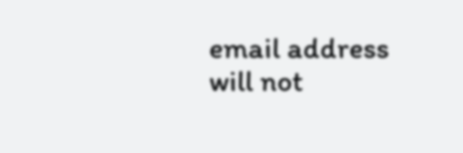email address will not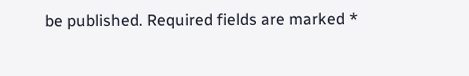be published. Required fields are marked *